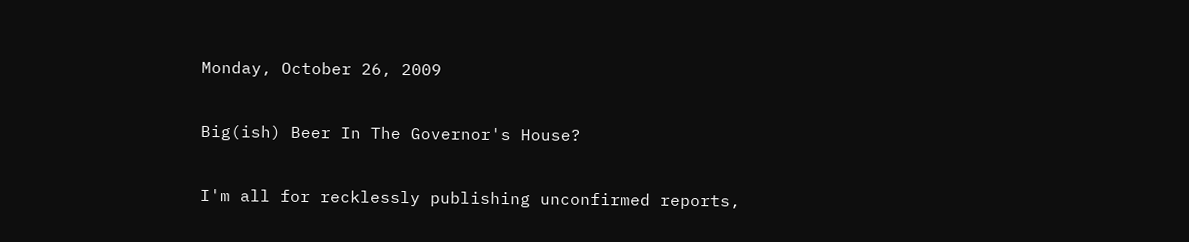Monday, October 26, 2009

Big(ish) Beer In The Governor's House?

I'm all for recklessly publishing unconfirmed reports,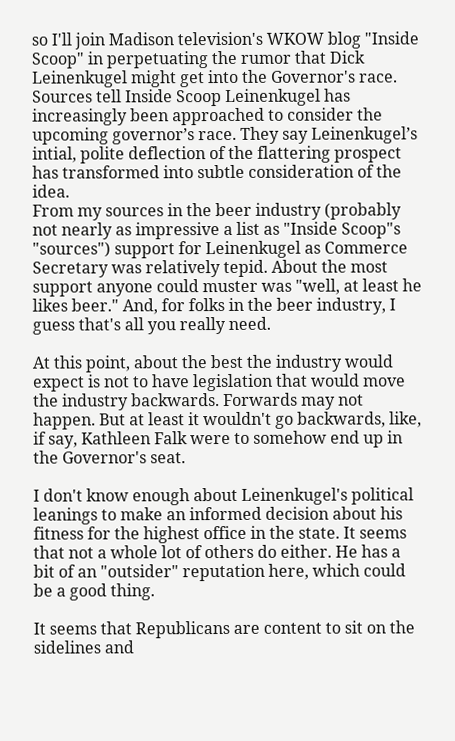so I'll join Madison television's WKOW blog "Inside Scoop" in perpetuating the rumor that Dick Leinenkugel might get into the Governor's race.
Sources tell Inside Scoop Leinenkugel has increasingly been approached to consider the upcoming governor’s race. They say Leinenkugel’s intial, polite deflection of the flattering prospect has transformed into subtle consideration of the idea.
From my sources in the beer industry (probably not nearly as impressive a list as "Inside Scoop"s "sources") support for Leinenkugel as Commerce Secretary was relatively tepid. About the most support anyone could muster was "well, at least he likes beer." And, for folks in the beer industry, I guess that's all you really need.

At this point, about the best the industry would expect is not to have legislation that would move the industry backwards. Forwards may not happen. But at least it wouldn't go backwards, like, if say, Kathleen Falk were to somehow end up in the Governor's seat.

I don't know enough about Leinenkugel's political leanings to make an informed decision about his fitness for the highest office in the state. It seems that not a whole lot of others do either. He has a bit of an "outsider" reputation here, which could be a good thing.

It seems that Republicans are content to sit on the sidelines and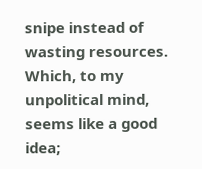snipe instead of wasting resources. Which, to my unpolitical mind, seems like a good idea;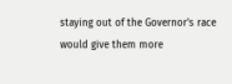staying out of the Governor's race would give them more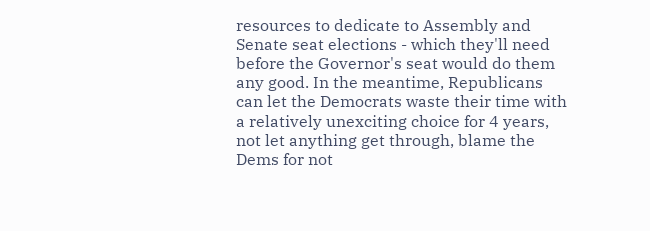resources to dedicate to Assembly and Senate seat elections - which they'll need before the Governor's seat would do them any good. In the meantime, Republicans can let the Democrats waste their time with a relatively unexciting choice for 4 years, not let anything get through, blame the Dems for not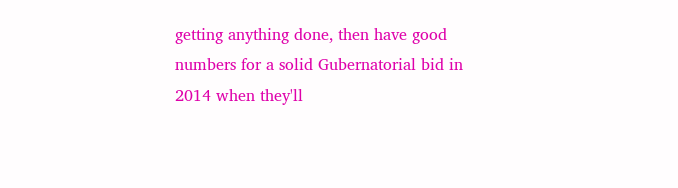getting anything done, then have good numbers for a solid Gubernatorial bid in 2014 when they'll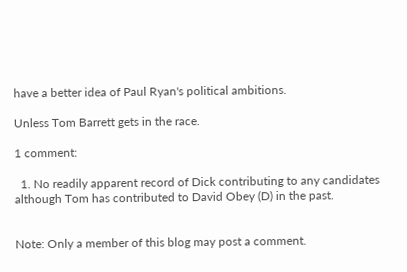have a better idea of Paul Ryan's political ambitions.

Unless Tom Barrett gets in the race.

1 comment:

  1. No readily apparent record of Dick contributing to any candidates although Tom has contributed to David Obey (D) in the past.


Note: Only a member of this blog may post a comment.